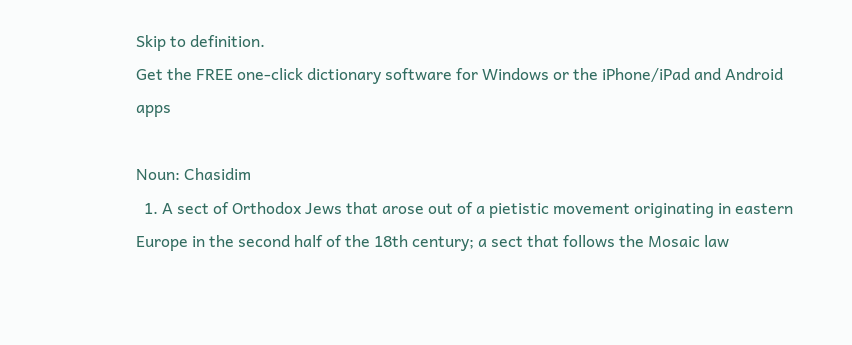Skip to definition.
Get the FREE one-click dictionary software for Windows or the iPhone/iPad and Android apps

Noun: Chasidim
  1. A sect of Orthodox Jews that arose out of a pietistic movement originating in eastern Europe in the second half of the 18th century; a sect that follows the Mosaic law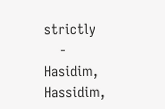strictly
    - Hasidim, Hassidim,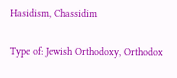Hasidism, Chassidim

Type of: Jewish Orthodoxy, Orthodox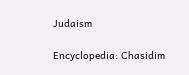Judaism

Encyclopedia: Chasidim